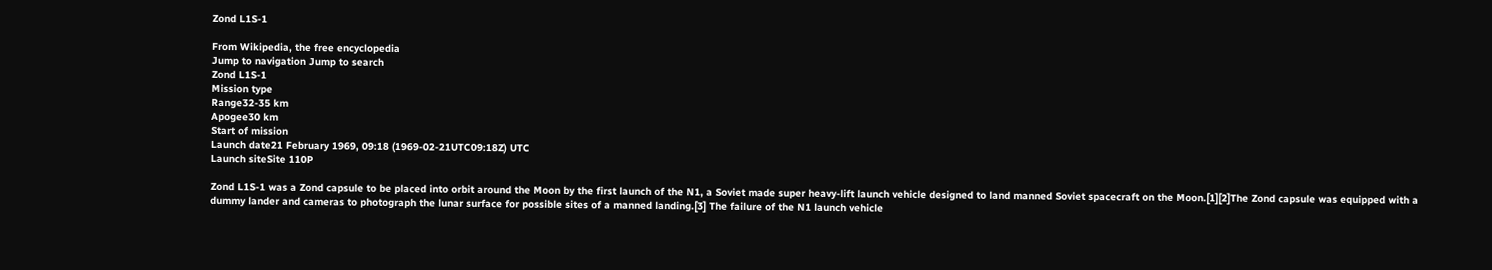Zond L1S-1

From Wikipedia, the free encyclopedia
Jump to navigation Jump to search
Zond L1S-1
Mission type
Range32-35 km
Apogee30 km
Start of mission
Launch date21 February 1969, 09:18 (1969-02-21UTC09:18Z) UTC
Launch siteSite 110P

Zond L1S-1 was a Zond capsule to be placed into orbit around the Moon by the first launch of the N1, a Soviet made super heavy-lift launch vehicle designed to land manned Soviet spacecraft on the Moon.[1][2]The Zond capsule was equipped with a dummy lander and cameras to photograph the lunar surface for possible sites of a manned landing.[3] The failure of the N1 launch vehicle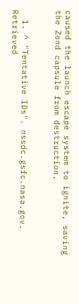caused the launch escape system to ignite, saving the Zond capsule from destruction.


  1. ^ "Tentative IDs". nssdc.gsfc.nasa.gov. Retrieved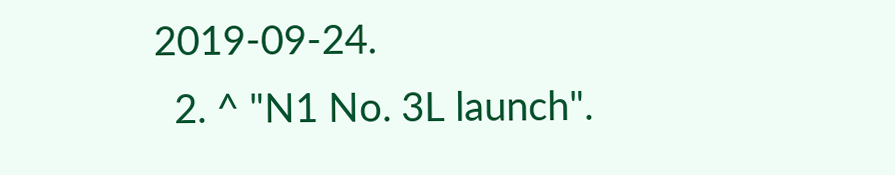2019-09-24.
  2. ^ "N1 No. 3L launch".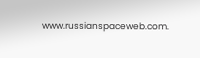www.russianspaceweb.com.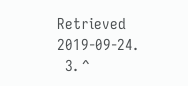Retrieved 2019-09-24.
  3. ^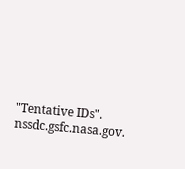"Tentative IDs". nssdc.gsfc.nasa.gov.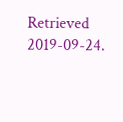Retrieved 2019-09-24.